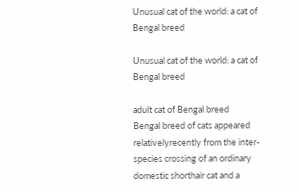Unusual cat of the world: a cat of Bengal breed

Unusual cat of the world: a cat of Bengal breed

adult cat of Bengal breed
Bengal breed of cats appeared relativelyrecently from the inter-species crossing of an ordinary domestic shorthair cat and a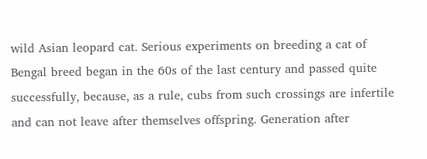wild Asian leopard cat. Serious experiments on breeding a cat of Bengal breed began in the 60s of the last century and passed quite successfully, because, as a rule, cubs from such crossings are infertile and can not leave after themselves offspring. Generation after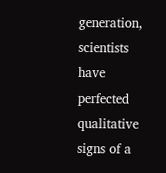generation, scientists have perfected qualitative signs of a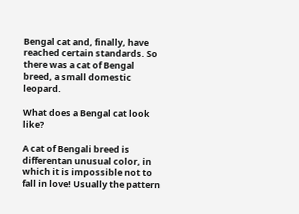Bengal cat and, finally, have reached certain standards. So there was a cat of Bengal breed, a small domestic leopard.

What does a Bengal cat look like?

A cat of Bengali breed is differentan unusual color, in which it is impossible not to fall in love! Usually the pattern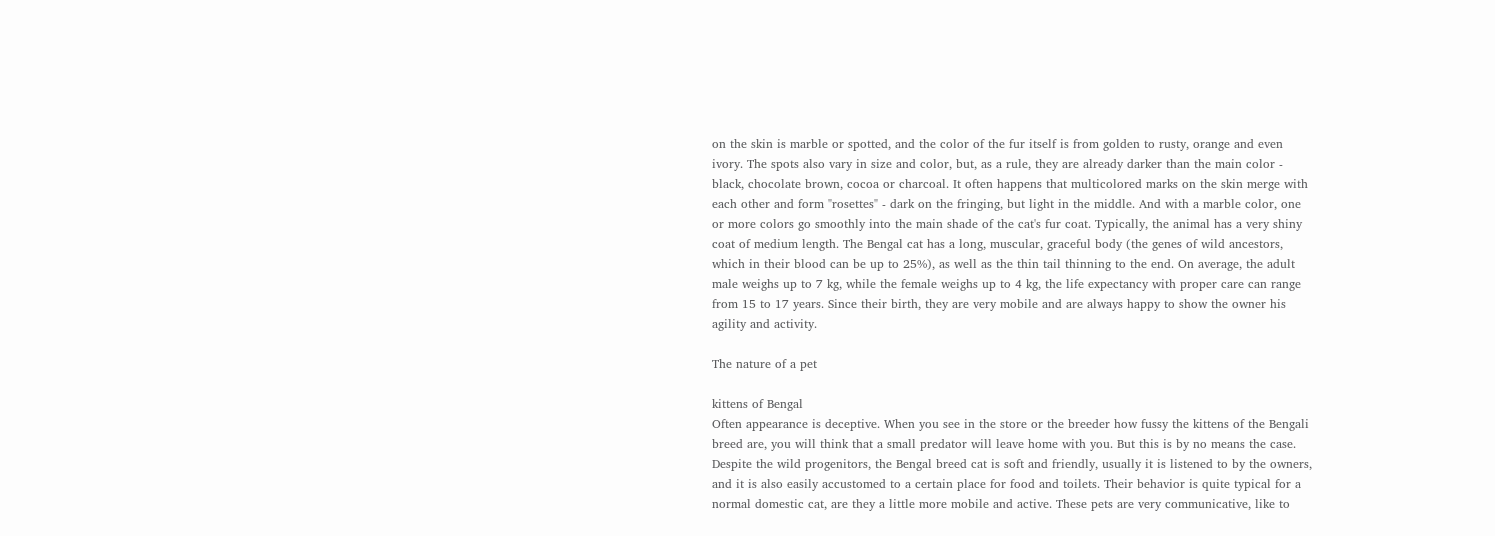on the skin is marble or spotted, and the color of the fur itself is from golden to rusty, orange and even ivory. The spots also vary in size and color, but, as a rule, they are already darker than the main color - black, chocolate brown, cocoa or charcoal. It often happens that multicolored marks on the skin merge with each other and form "rosettes" - dark on the fringing, but light in the middle. And with a marble color, one or more colors go smoothly into the main shade of the cat's fur coat. Typically, the animal has a very shiny coat of medium length. The Bengal cat has a long, muscular, graceful body (the genes of wild ancestors, which in their blood can be up to 25%), as well as the thin tail thinning to the end. On average, the adult male weighs up to 7 kg, while the female weighs up to 4 kg, the life expectancy with proper care can range from 15 to 17 years. Since their birth, they are very mobile and are always happy to show the owner his agility and activity.

The nature of a pet

kittens of Bengal
Often appearance is deceptive. When you see in the store or the breeder how fussy the kittens of the Bengali breed are, you will think that a small predator will leave home with you. But this is by no means the case. Despite the wild progenitors, the Bengal breed cat is soft and friendly, usually it is listened to by the owners, and it is also easily accustomed to a certain place for food and toilets. Their behavior is quite typical for a normal domestic cat, are they a little more mobile and active. These pets are very communicative, like to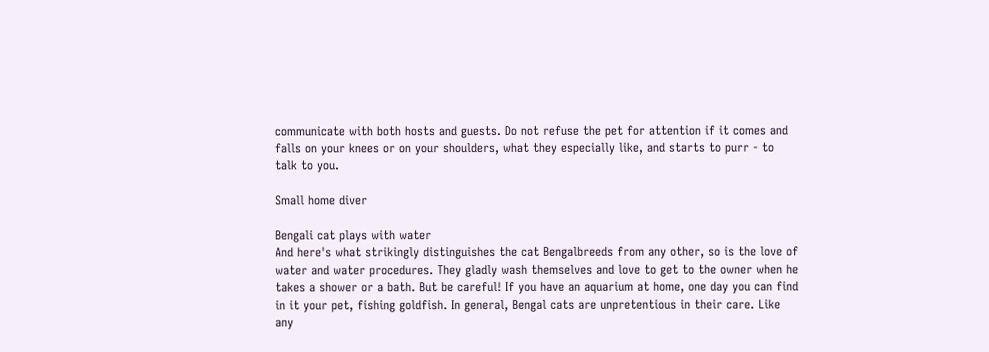communicate with both hosts and guests. Do not refuse the pet for attention if it comes and falls on your knees or on your shoulders, what they especially like, and starts to purr - to talk to you.

Small home diver

Bengali cat plays with water
And here's what strikingly distinguishes the cat Bengalbreeds from any other, so is the love of water and water procedures. They gladly wash themselves and love to get to the owner when he takes a shower or a bath. But be careful! If you have an aquarium at home, one day you can find in it your pet, fishing goldfish. In general, Bengal cats are unpretentious in their care. Like any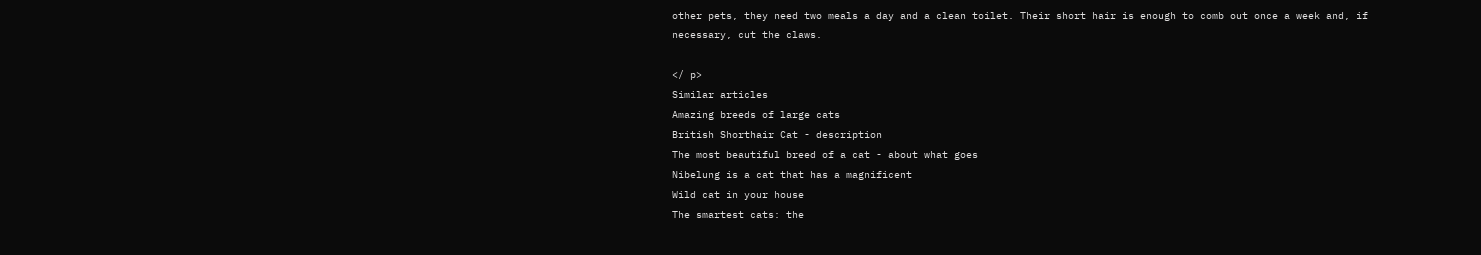other pets, they need two meals a day and a clean toilet. Their short hair is enough to comb out once a week and, if necessary, cut the claws.

</ p>
Similar articles
Amazing breeds of large cats
British Shorthair Cat - description
The most beautiful breed of a cat - about what goes
Nibelung is a cat that has a magnificent
Wild cat in your house
The smartest cats: the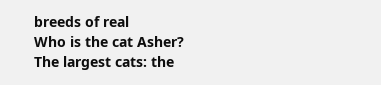breeds of real
Who is the cat Asher?
The largest cats: the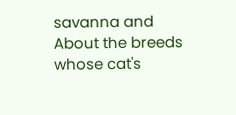savanna and
About the breeds whose cat's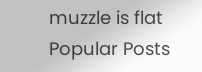muzzle is flat
Popular Posts